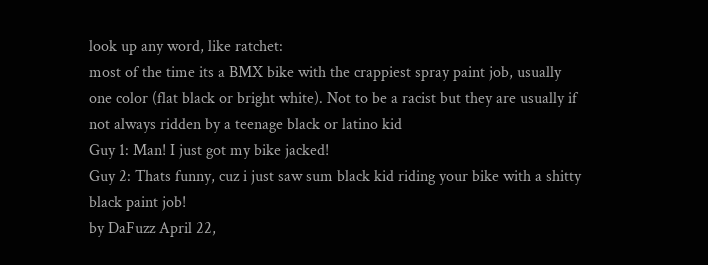look up any word, like ratchet:
most of the time its a BMX bike with the crappiest spray paint job, usually one color (flat black or bright white). Not to be a racist but they are usually if not always ridden by a teenage black or latino kid
Guy 1: Man! I just got my bike jacked!
Guy 2: Thats funny, cuz i just saw sum black kid riding your bike with a shitty black paint job!
by DaFuzz April 22,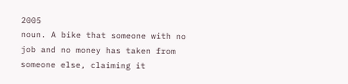2005
noun. A bike that someone with no job and no money has taken from someone else, claiming it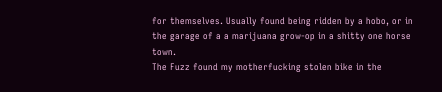for themselves. Usually found being ridden by a hobo, or in the garage of a a marijuana grow-op in a shitty one horse town.
The Fuzz found my motherfucking stolen bike in the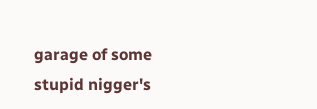garage of some stupid nigger's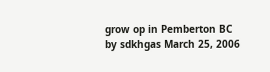grow op in Pemberton BC
by sdkhgas March 25, 2006